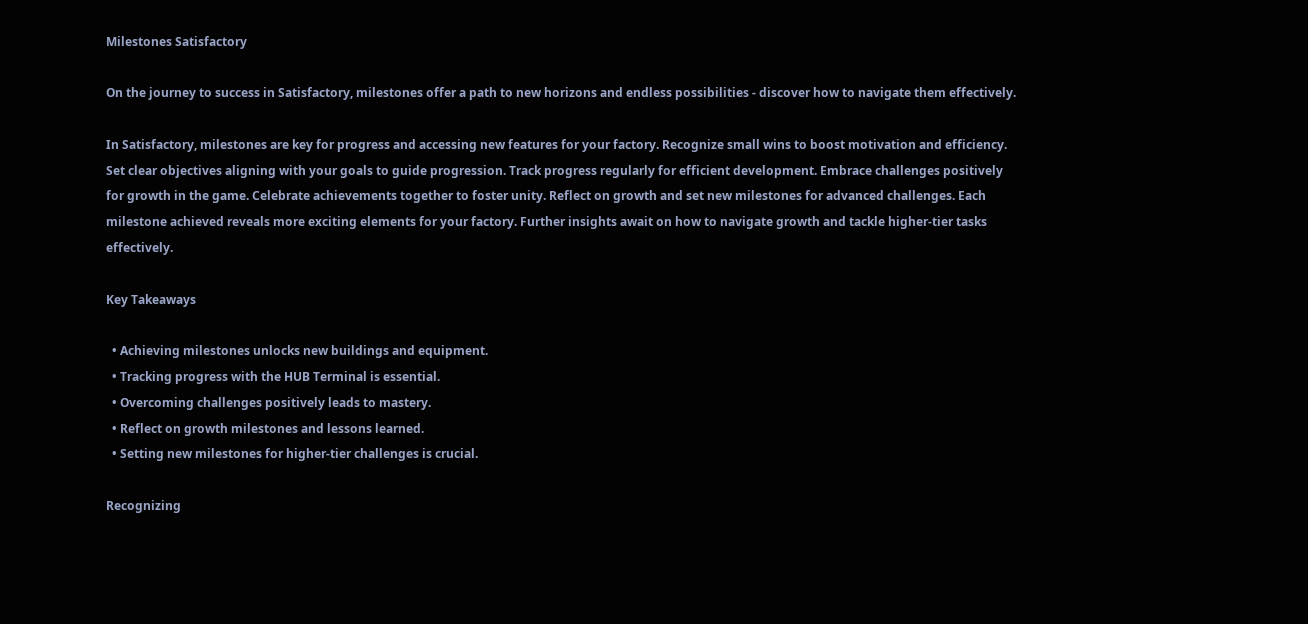Milestones Satisfactory

On the journey to success in Satisfactory, milestones offer a path to new horizons and endless possibilities - discover how to navigate them effectively.

In Satisfactory, milestones are key for progress and accessing new features for your factory. Recognize small wins to boost motivation and efficiency. Set clear objectives aligning with your goals to guide progression. Track progress regularly for efficient development. Embrace challenges positively for growth in the game. Celebrate achievements together to foster unity. Reflect on growth and set new milestones for advanced challenges. Each milestone achieved reveals more exciting elements for your factory. Further insights await on how to navigate growth and tackle higher-tier tasks effectively.

Key Takeaways

  • Achieving milestones unlocks new buildings and equipment.
  • Tracking progress with the HUB Terminal is essential.
  • Overcoming challenges positively leads to mastery.
  • Reflect on growth milestones and lessons learned.
  • Setting new milestones for higher-tier challenges is crucial.

Recognizing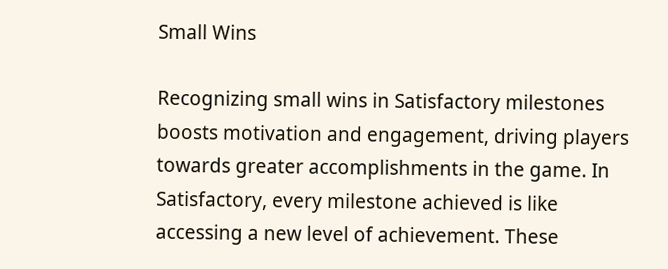Small Wins

Recognizing small wins in Satisfactory milestones boosts motivation and engagement, driving players towards greater accomplishments in the game. In Satisfactory, every milestone achieved is like accessing a new level of achievement. These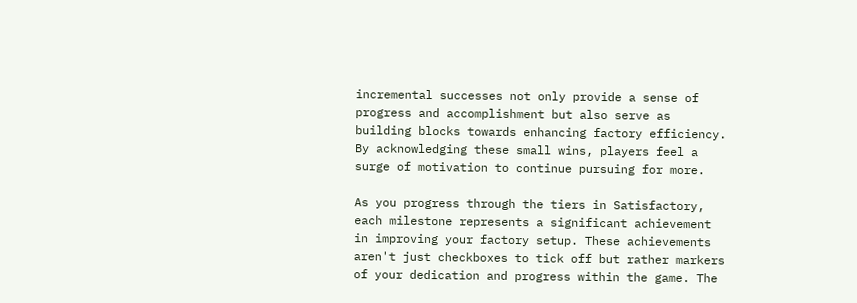incremental successes not only provide a sense of progress and accomplishment but also serve as building blocks towards enhancing factory efficiency. By acknowledging these small wins, players feel a surge of motivation to continue pursuing for more.

As you progress through the tiers in Satisfactory, each milestone represents a significant achievement in improving your factory setup. These achievements aren't just checkboxes to tick off but rather markers of your dedication and progress within the game. The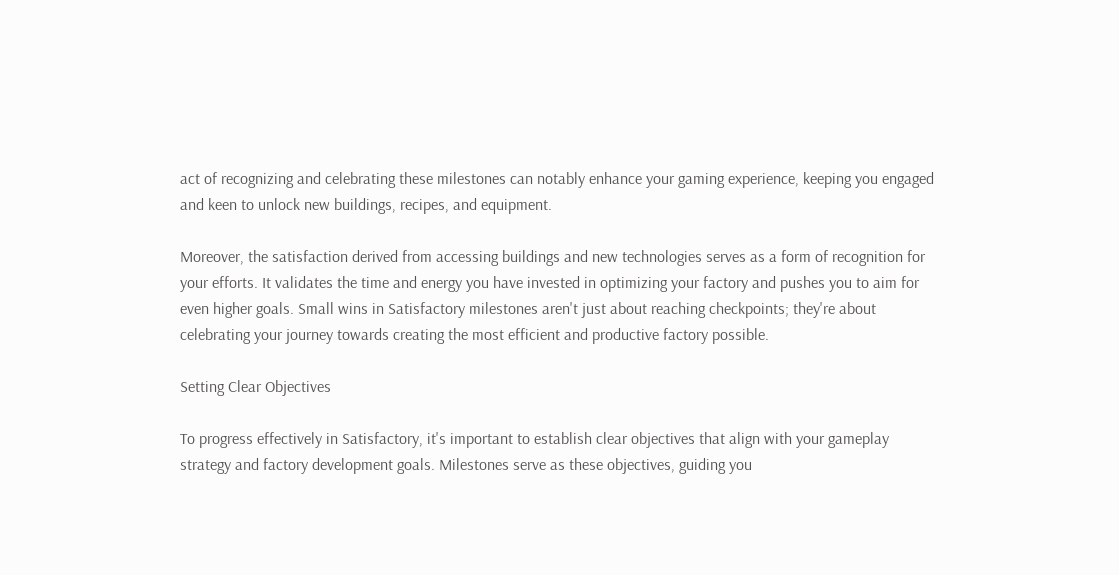act of recognizing and celebrating these milestones can notably enhance your gaming experience, keeping you engaged and keen to unlock new buildings, recipes, and equipment.

Moreover, the satisfaction derived from accessing buildings and new technologies serves as a form of recognition for your efforts. It validates the time and energy you have invested in optimizing your factory and pushes you to aim for even higher goals. Small wins in Satisfactory milestones aren't just about reaching checkpoints; they're about celebrating your journey towards creating the most efficient and productive factory possible.

Setting Clear Objectives

To progress effectively in Satisfactory, it's important to establish clear objectives that align with your gameplay strategy and factory development goals. Milestones serve as these objectives, guiding you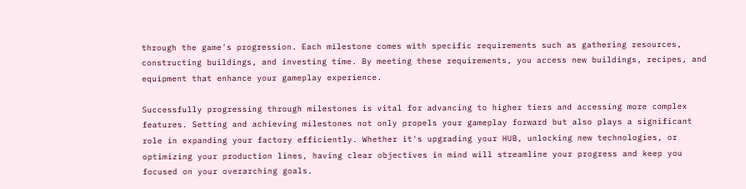through the game's progression. Each milestone comes with specific requirements such as gathering resources, constructing buildings, and investing time. By meeting these requirements, you access new buildings, recipes, and equipment that enhance your gameplay experience.

Successfully progressing through milestones is vital for advancing to higher tiers and accessing more complex features. Setting and achieving milestones not only propels your gameplay forward but also plays a significant role in expanding your factory efficiently. Whether it's upgrading your HUB, unlocking new technologies, or optimizing your production lines, having clear objectives in mind will streamline your progress and keep you focused on your overarching goals.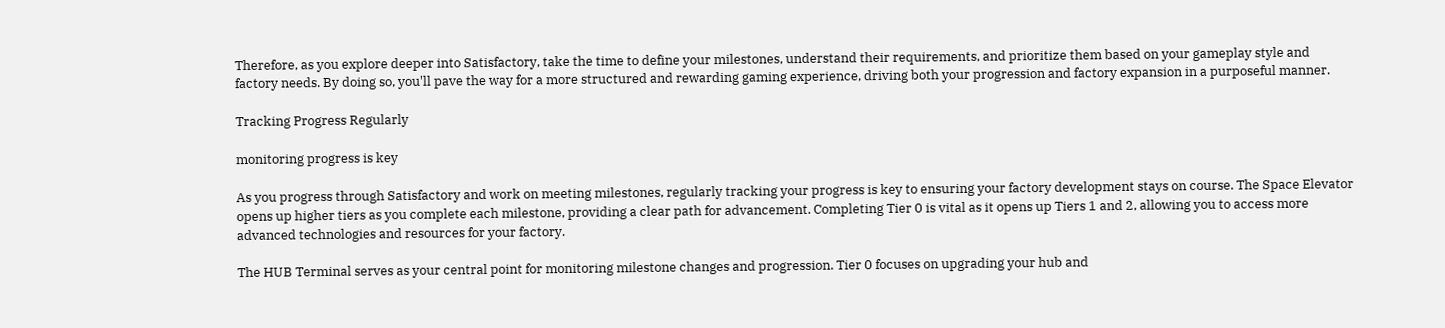Therefore, as you explore deeper into Satisfactory, take the time to define your milestones, understand their requirements, and prioritize them based on your gameplay style and factory needs. By doing so, you'll pave the way for a more structured and rewarding gaming experience, driving both your progression and factory expansion in a purposeful manner.

Tracking Progress Regularly

monitoring progress is key

As you progress through Satisfactory and work on meeting milestones, regularly tracking your progress is key to ensuring your factory development stays on course. The Space Elevator opens up higher tiers as you complete each milestone, providing a clear path for advancement. Completing Tier 0 is vital as it opens up Tiers 1 and 2, allowing you to access more advanced technologies and resources for your factory.

The HUB Terminal serves as your central point for monitoring milestone changes and progression. Tier 0 focuses on upgrading your hub and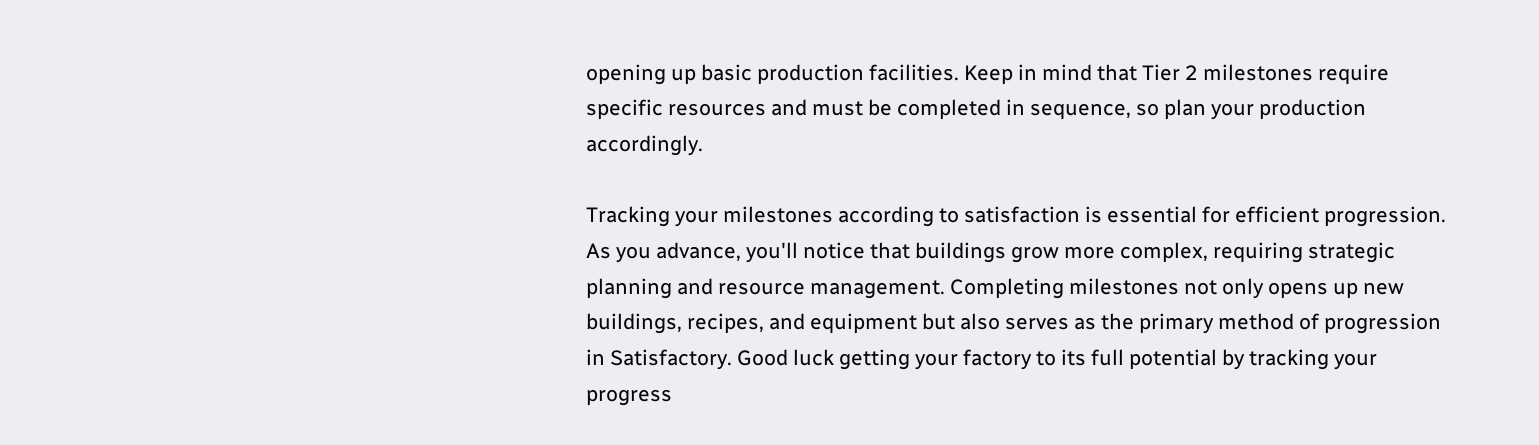opening up basic production facilities. Keep in mind that Tier 2 milestones require specific resources and must be completed in sequence, so plan your production accordingly.

Tracking your milestones according to satisfaction is essential for efficient progression. As you advance, you'll notice that buildings grow more complex, requiring strategic planning and resource management. Completing milestones not only opens up new buildings, recipes, and equipment but also serves as the primary method of progression in Satisfactory. Good luck getting your factory to its full potential by tracking your progress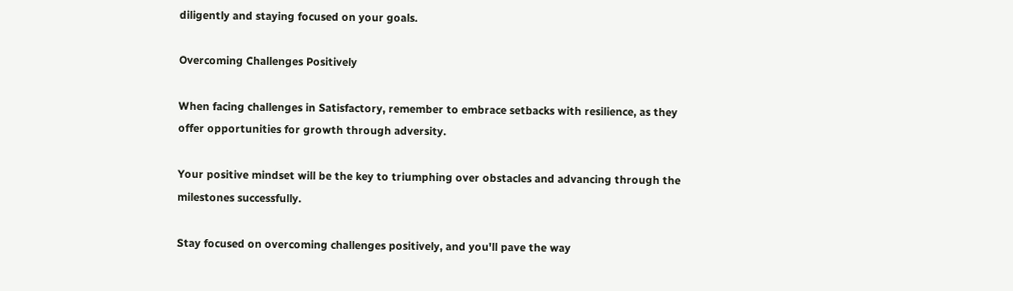diligently and staying focused on your goals.

Overcoming Challenges Positively

When facing challenges in Satisfactory, remember to embrace setbacks with resilience, as they offer opportunities for growth through adversity.

Your positive mindset will be the key to triumphing over obstacles and advancing through the milestones successfully.

Stay focused on overcoming challenges positively, and you'll pave the way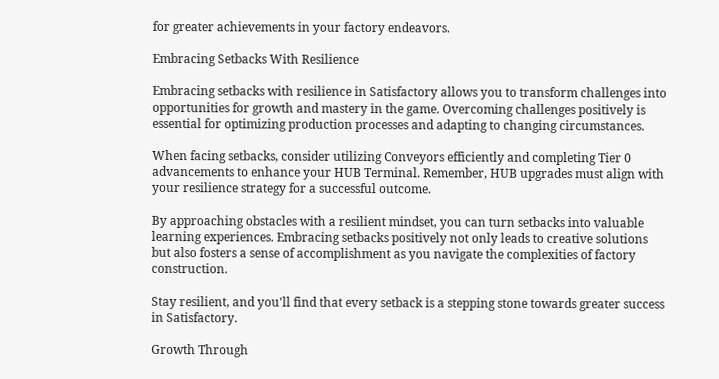for greater achievements in your factory endeavors.

Embracing Setbacks With Resilience

Embracing setbacks with resilience in Satisfactory allows you to transform challenges into opportunities for growth and mastery in the game. Overcoming challenges positively is essential for optimizing production processes and adapting to changing circumstances.

When facing setbacks, consider utilizing Conveyors efficiently and completing Tier 0 advancements to enhance your HUB Terminal. Remember, HUB upgrades must align with your resilience strategy for a successful outcome.

By approaching obstacles with a resilient mindset, you can turn setbacks into valuable learning experiences. Embracing setbacks positively not only leads to creative solutions but also fosters a sense of accomplishment as you navigate the complexities of factory construction.

Stay resilient, and you'll find that every setback is a stepping stone towards greater success in Satisfactory.

Growth Through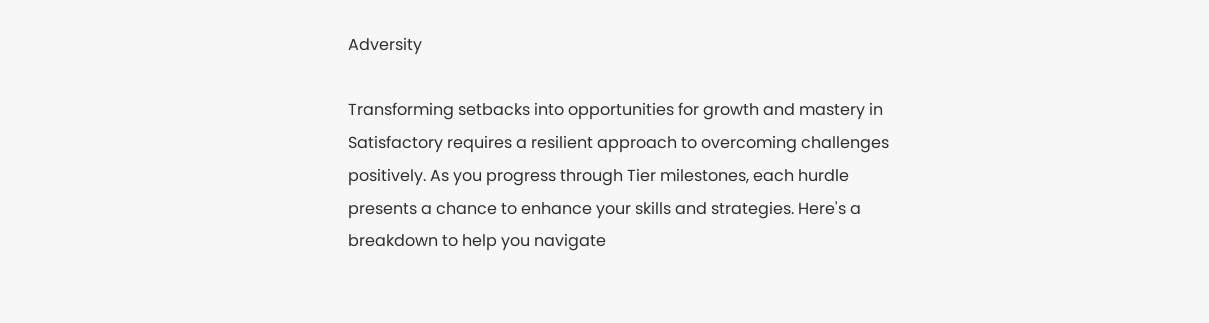Adversity

Transforming setbacks into opportunities for growth and mastery in Satisfactory requires a resilient approach to overcoming challenges positively. As you progress through Tier milestones, each hurdle presents a chance to enhance your skills and strategies. Here's a breakdown to help you navigate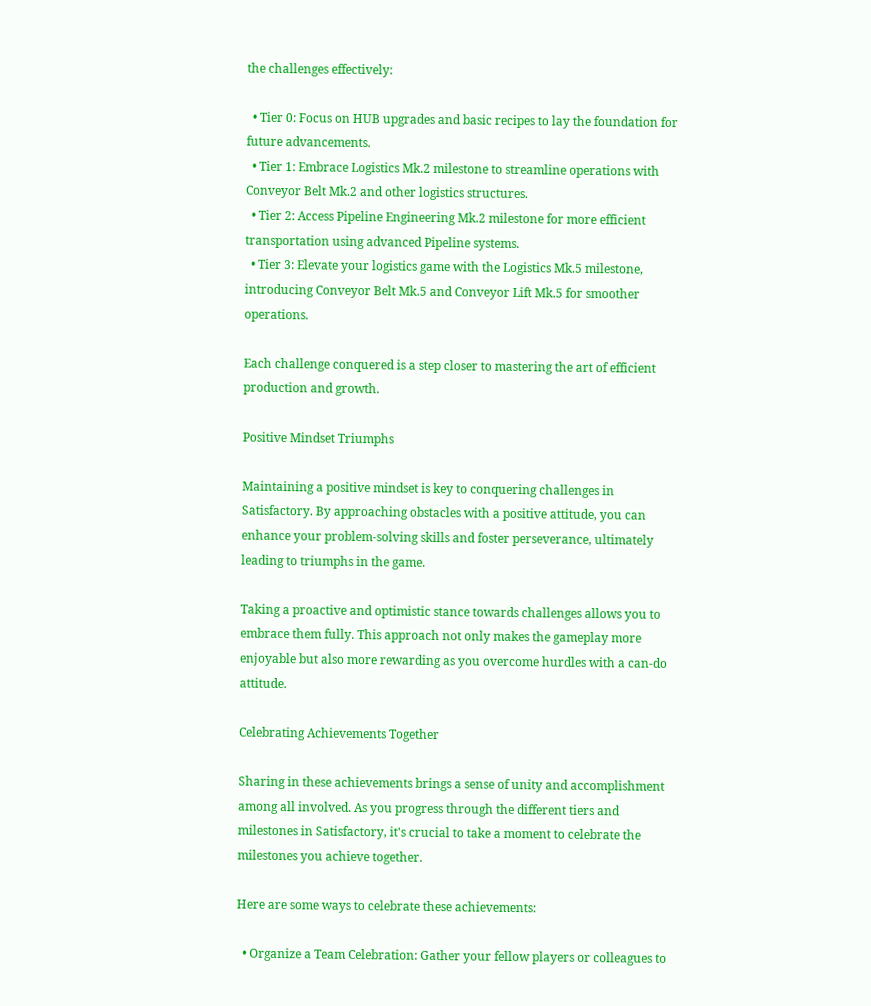the challenges effectively:

  • Tier 0: Focus on HUB upgrades and basic recipes to lay the foundation for future advancements.
  • Tier 1: Embrace Logistics Mk.2 milestone to streamline operations with Conveyor Belt Mk.2 and other logistics structures.
  • Tier 2: Access Pipeline Engineering Mk.2 milestone for more efficient transportation using advanced Pipeline systems.
  • Tier 3: Elevate your logistics game with the Logistics Mk.5 milestone, introducing Conveyor Belt Mk.5 and Conveyor Lift Mk.5 for smoother operations.

Each challenge conquered is a step closer to mastering the art of efficient production and growth.

Positive Mindset Triumphs

Maintaining a positive mindset is key to conquering challenges in Satisfactory. By approaching obstacles with a positive attitude, you can enhance your problem-solving skills and foster perseverance, ultimately leading to triumphs in the game.

Taking a proactive and optimistic stance towards challenges allows you to embrace them fully. This approach not only makes the gameplay more enjoyable but also more rewarding as you overcome hurdles with a can-do attitude.

Celebrating Achievements Together

Sharing in these achievements brings a sense of unity and accomplishment among all involved. As you progress through the different tiers and milestones in Satisfactory, it's crucial to take a moment to celebrate the milestones you achieve together.

Here are some ways to celebrate these achievements:

  • Organize a Team Celebration: Gather your fellow players or colleagues to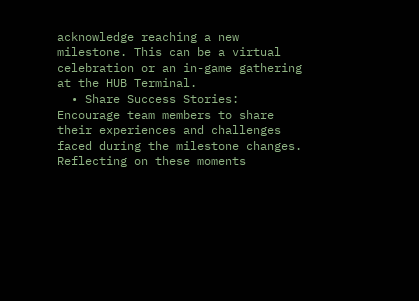acknowledge reaching a new milestone. This can be a virtual celebration or an in-game gathering at the HUB Terminal.
  • Share Success Stories: Encourage team members to share their experiences and challenges faced during the milestone changes. Reflecting on these moments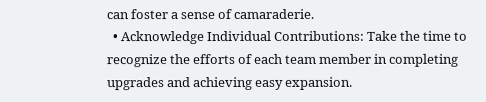can foster a sense of camaraderie.
  • Acknowledge Individual Contributions: Take the time to recognize the efforts of each team member in completing upgrades and achieving easy expansion.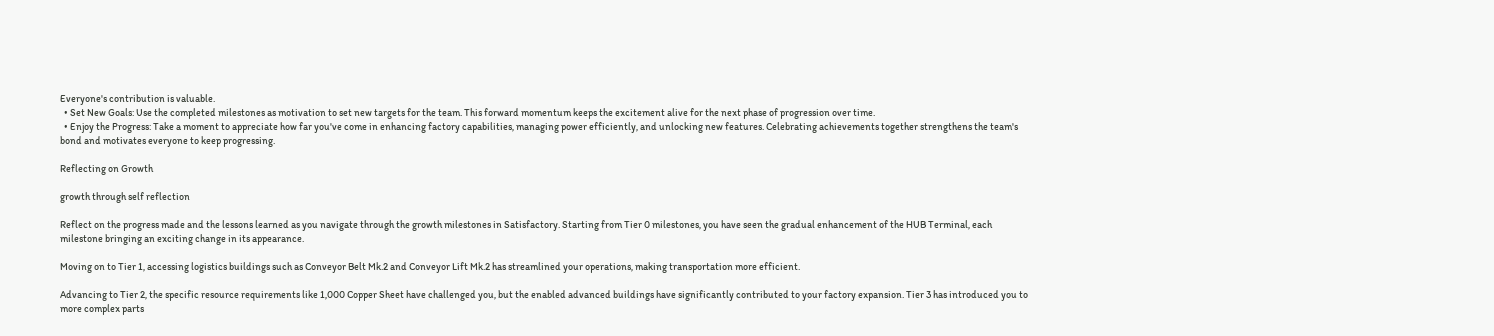Everyone's contribution is valuable.
  • Set New Goals: Use the completed milestones as motivation to set new targets for the team. This forward momentum keeps the excitement alive for the next phase of progression over time.
  • Enjoy the Progress: Take a moment to appreciate how far you've come in enhancing factory capabilities, managing power efficiently, and unlocking new features. Celebrating achievements together strengthens the team's bond and motivates everyone to keep progressing.

Reflecting on Growth

growth through self reflection

Reflect on the progress made and the lessons learned as you navigate through the growth milestones in Satisfactory. Starting from Tier 0 milestones, you have seen the gradual enhancement of the HUB Terminal, each milestone bringing an exciting change in its appearance.

Moving on to Tier 1, accessing logistics buildings such as Conveyor Belt Mk.2 and Conveyor Lift Mk.2 has streamlined your operations, making transportation more efficient.

Advancing to Tier 2, the specific resource requirements like 1,000 Copper Sheet have challenged you, but the enabled advanced buildings have significantly contributed to your factory expansion. Tier 3 has introduced you to more complex parts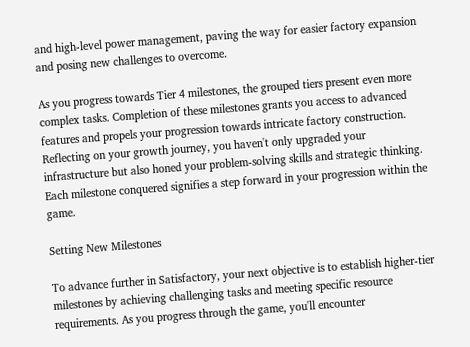and high-level power management, paving the way for easier factory expansion and posing new challenges to overcome.

As you progress towards Tier 4 milestones, the grouped tiers present even more complex tasks. Completion of these milestones grants you access to advanced features and propels your progression towards intricate factory construction. Reflecting on your growth journey, you haven't only upgraded your infrastructure but also honed your problem-solving skills and strategic thinking. Each milestone conquered signifies a step forward in your progression within the game.

Setting New Milestones

To advance further in Satisfactory, your next objective is to establish higher-tier milestones by achieving challenging tasks and meeting specific resource requirements. As you progress through the game, you'll encounter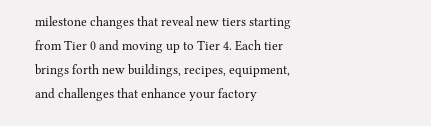milestone changes that reveal new tiers starting from Tier 0 and moving up to Tier 4. Each tier brings forth new buildings, recipes, equipment, and challenges that enhance your factory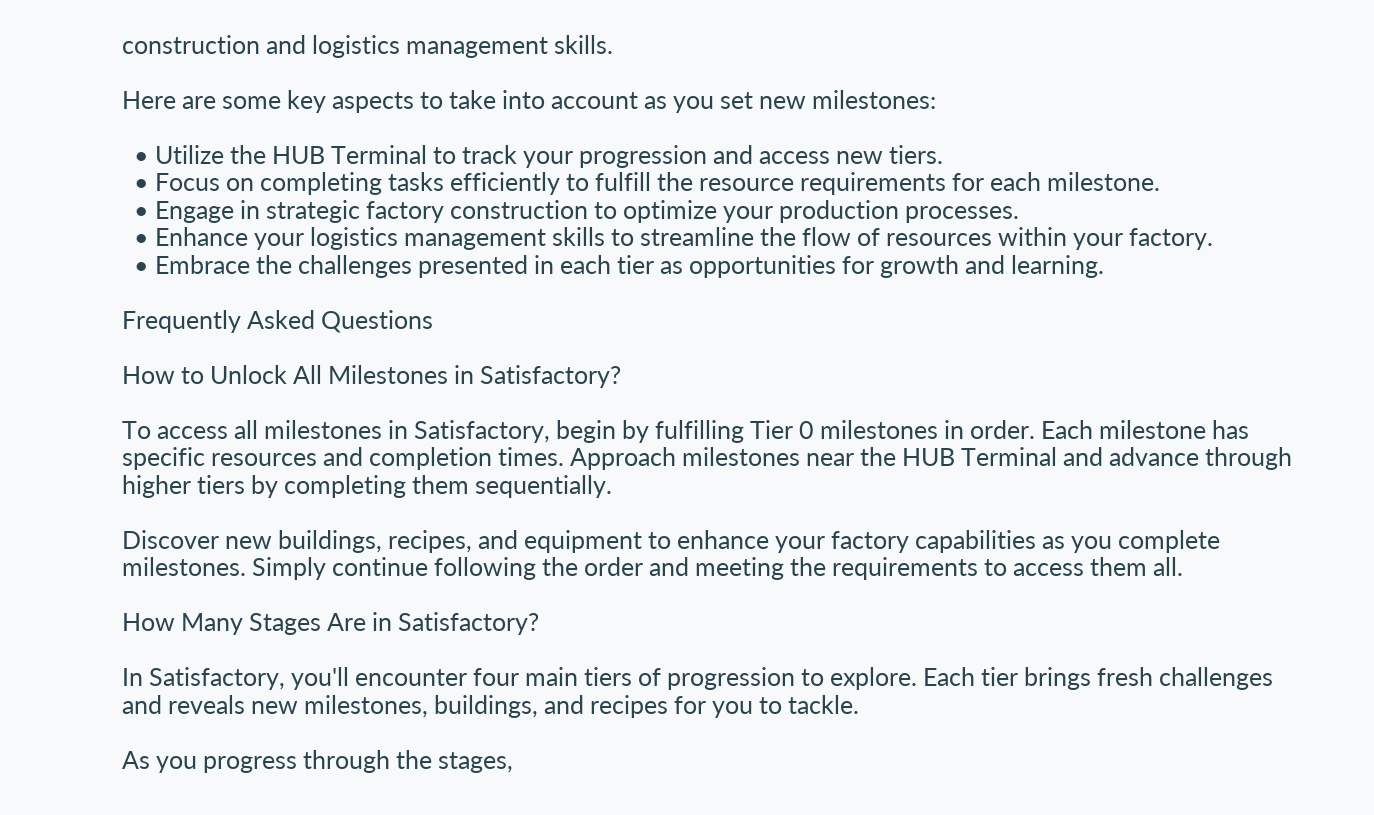construction and logistics management skills.

Here are some key aspects to take into account as you set new milestones:

  • Utilize the HUB Terminal to track your progression and access new tiers.
  • Focus on completing tasks efficiently to fulfill the resource requirements for each milestone.
  • Engage in strategic factory construction to optimize your production processes.
  • Enhance your logistics management skills to streamline the flow of resources within your factory.
  • Embrace the challenges presented in each tier as opportunities for growth and learning.

Frequently Asked Questions

How to Unlock All Milestones in Satisfactory?

To access all milestones in Satisfactory, begin by fulfilling Tier 0 milestones in order. Each milestone has specific resources and completion times. Approach milestones near the HUB Terminal and advance through higher tiers by completing them sequentially.

Discover new buildings, recipes, and equipment to enhance your factory capabilities as you complete milestones. Simply continue following the order and meeting the requirements to access them all.

How Many Stages Are in Satisfactory?

In Satisfactory, you'll encounter four main tiers of progression to explore. Each tier brings fresh challenges and reveals new milestones, buildings, and recipes for you to tackle.

As you progress through the stages,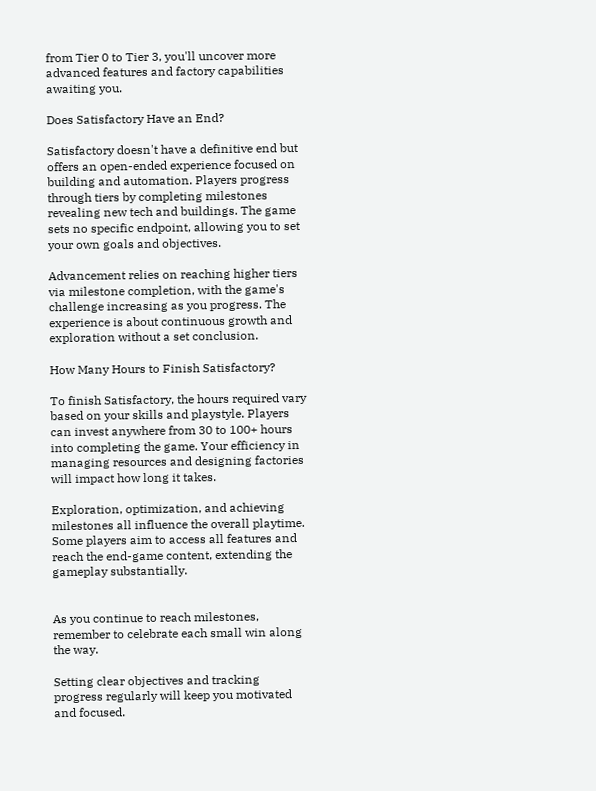from Tier 0 to Tier 3, you'll uncover more advanced features and factory capabilities awaiting you.

Does Satisfactory Have an End?

Satisfactory doesn't have a definitive end but offers an open-ended experience focused on building and automation. Players progress through tiers by completing milestones revealing new tech and buildings. The game sets no specific endpoint, allowing you to set your own goals and objectives.

Advancement relies on reaching higher tiers via milestone completion, with the game's challenge increasing as you progress. The experience is about continuous growth and exploration without a set conclusion.

How Many Hours to Finish Satisfactory?

To finish Satisfactory, the hours required vary based on your skills and playstyle. Players can invest anywhere from 30 to 100+ hours into completing the game. Your efficiency in managing resources and designing factories will impact how long it takes.

Exploration, optimization, and achieving milestones all influence the overall playtime. Some players aim to access all features and reach the end-game content, extending the gameplay substantially.


As you continue to reach milestones, remember to celebrate each small win along the way.

Setting clear objectives and tracking progress regularly will keep you motivated and focused.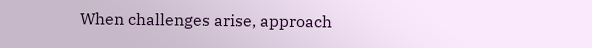When challenges arise, approach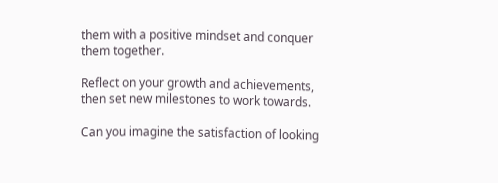them with a positive mindset and conquer them together.

Reflect on your growth and achievements, then set new milestones to work towards.

Can you imagine the satisfaction of looking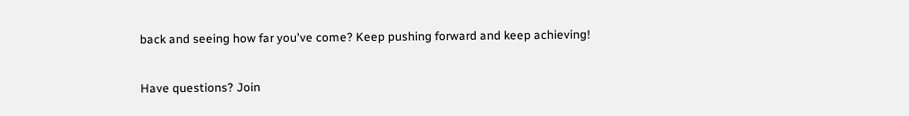back and seeing how far you've come? Keep pushing forward and keep achieving!

Have questions? Join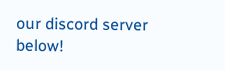our discord server below!